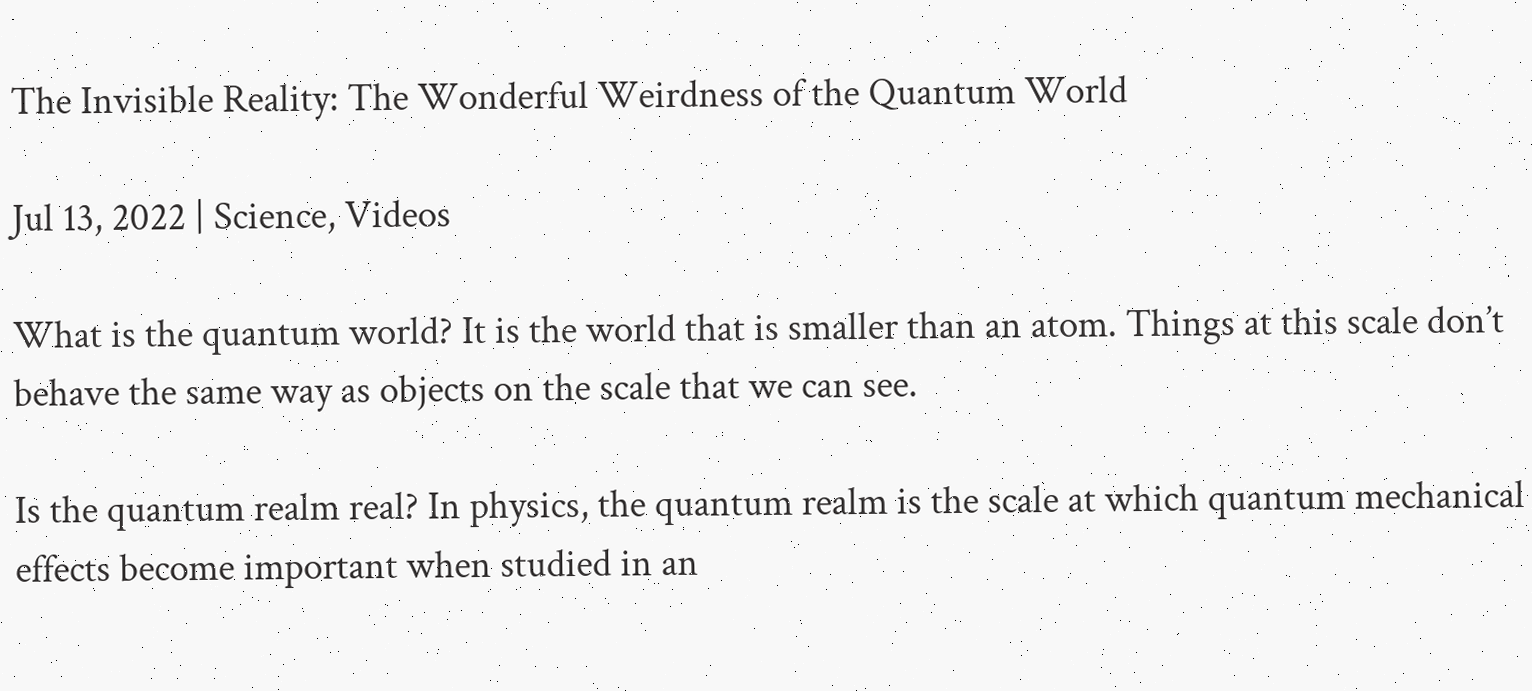The Invisible Reality: The Wonderful Weirdness of the Quantum World

Jul 13, 2022 | Science, Videos

What is the quantum world? It is the world that is smaller than an atom. Things at this scale don’t behave the same way as objects on the scale that we can see.

Is the quantum realm real? In physics, the quantum realm is the scale at which quantum mechanical effects become important when studied in an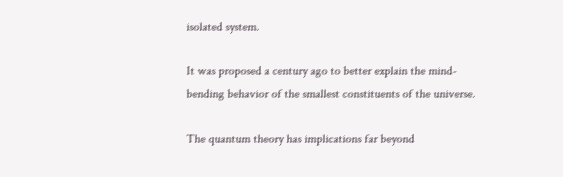isolated system.

It was proposed a century ago to better explain the mind-bending behavior of the smallest constituents of the universe.

The quantum theory has implications far beyond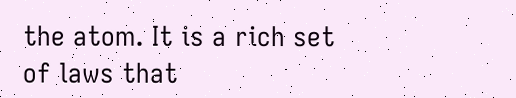the atom. It is a rich set of laws that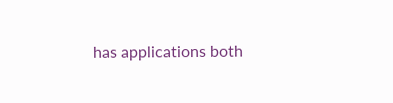has applications both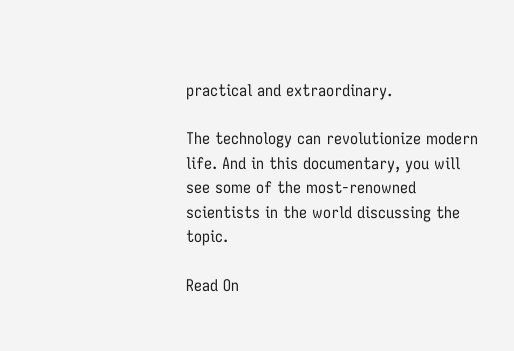practical and extraordinary.

The technology can revolutionize modern life. And in this documentary, you will see some of the most-renowned scientists in the world discussing the topic.

Read On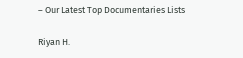– Our Latest Top Documentaries Lists

Riyan H.